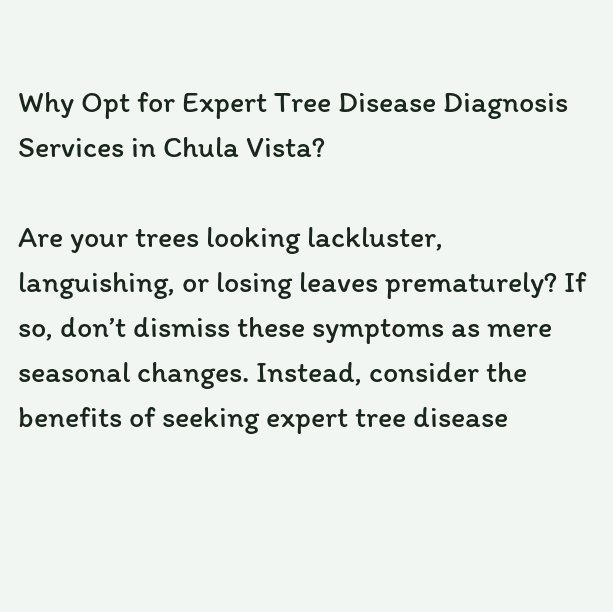Why Opt for Expert Tree Disease Diagnosis Services in Chula Vista?

Are your trees looking lackluster, languishing, or losing leaves prematurely? If so, don’t dismiss these symptoms as mere seasonal changes. Instead, consider the benefits of seeking expert tree disease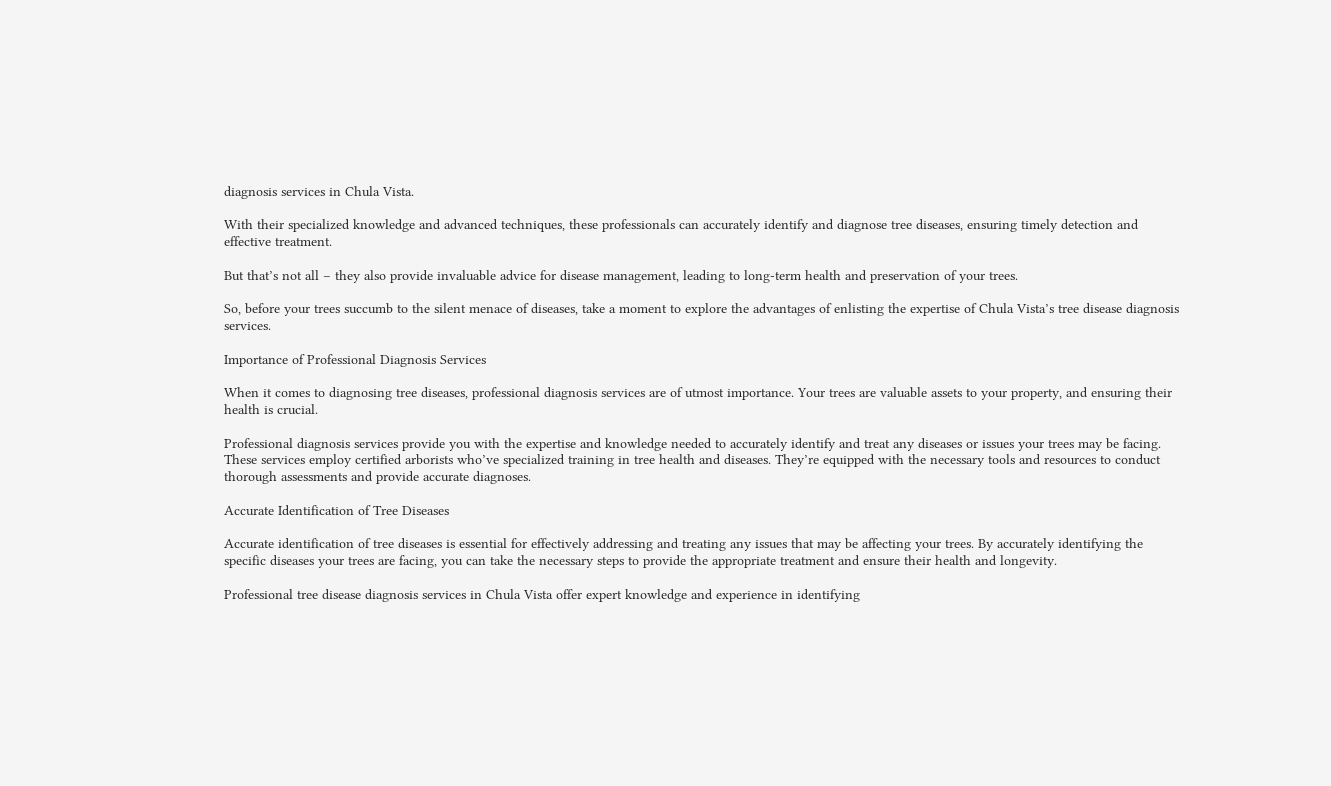diagnosis services in Chula Vista.

With their specialized knowledge and advanced techniques, these professionals can accurately identify and diagnose tree diseases, ensuring timely detection and effective treatment.

But that’s not all – they also provide invaluable advice for disease management, leading to long-term health and preservation of your trees.

So, before your trees succumb to the silent menace of diseases, take a moment to explore the advantages of enlisting the expertise of Chula Vista’s tree disease diagnosis services.

Importance of Professional Diagnosis Services

When it comes to diagnosing tree diseases, professional diagnosis services are of utmost importance. Your trees are valuable assets to your property, and ensuring their health is crucial.

Professional diagnosis services provide you with the expertise and knowledge needed to accurately identify and treat any diseases or issues your trees may be facing. These services employ certified arborists who’ve specialized training in tree health and diseases. They’re equipped with the necessary tools and resources to conduct thorough assessments and provide accurate diagnoses.

Accurate Identification of Tree Diseases

Accurate identification of tree diseases is essential for effectively addressing and treating any issues that may be affecting your trees. By accurately identifying the specific diseases your trees are facing, you can take the necessary steps to provide the appropriate treatment and ensure their health and longevity.

Professional tree disease diagnosis services in Chula Vista offer expert knowledge and experience in identifying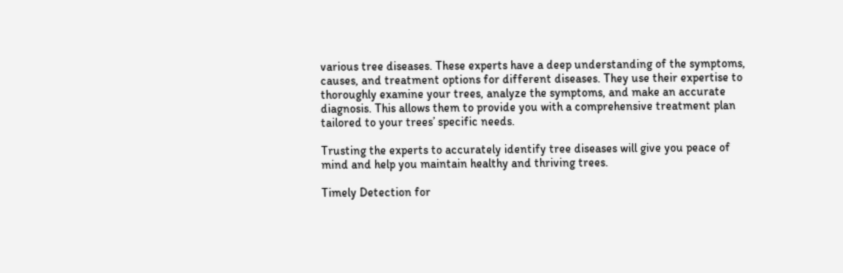various tree diseases. These experts have a deep understanding of the symptoms, causes, and treatment options for different diseases. They use their expertise to thoroughly examine your trees, analyze the symptoms, and make an accurate diagnosis. This allows them to provide you with a comprehensive treatment plan tailored to your trees’ specific needs.

Trusting the experts to accurately identify tree diseases will give you peace of mind and help you maintain healthy and thriving trees.

Timely Detection for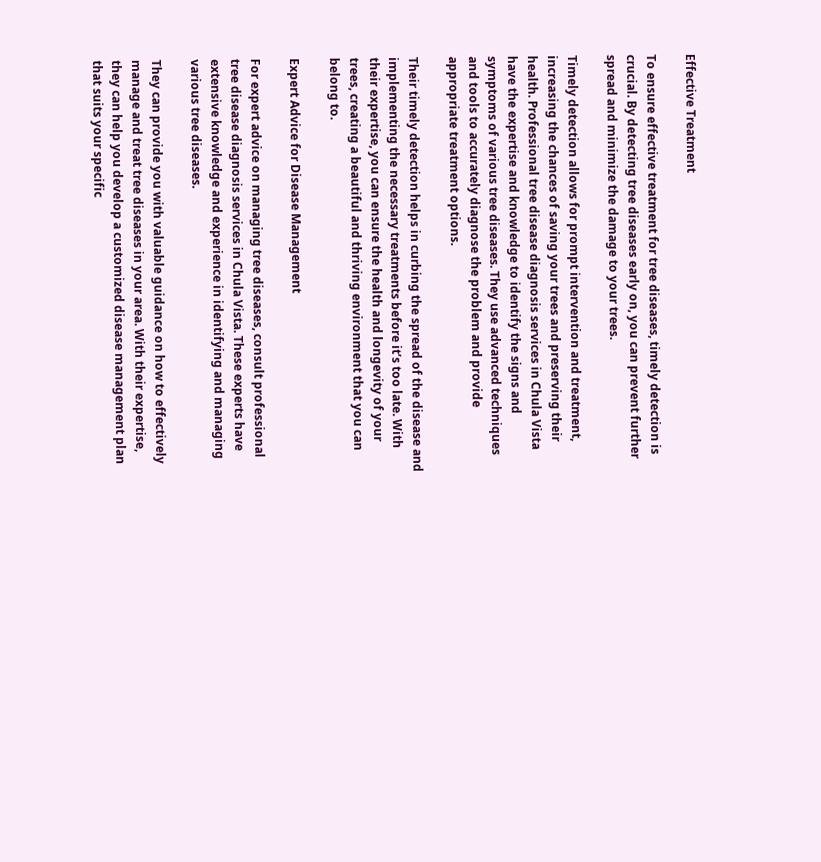Effective Treatment

To ensure effective treatment for tree diseases, timely detection is crucial. By detecting tree diseases early on, you can prevent further spread and minimize the damage to your trees.

Timely detection allows for prompt intervention and treatment, increasing the chances of saving your trees and preserving their health. Professional tree disease diagnosis services in Chula Vista have the expertise and knowledge to identify the signs and symptoms of various tree diseases. They use advanced techniques and tools to accurately diagnose the problem and provide appropriate treatment options.

Their timely detection helps in curbing the spread of the disease and implementing the necessary treatments before it’s too late. With their expertise, you can ensure the health and longevity of your trees, creating a beautiful and thriving environment that you can belong to.

Expert Advice for Disease Management

For expert advice on managing tree diseases, consult professional tree disease diagnosis services in Chula Vista. These experts have extensive knowledge and experience in identifying and managing various tree diseases.

They can provide you with valuable guidance on how to effectively manage and treat tree diseases in your area. With their expertise, they can help you develop a customized disease management plan that suits your specific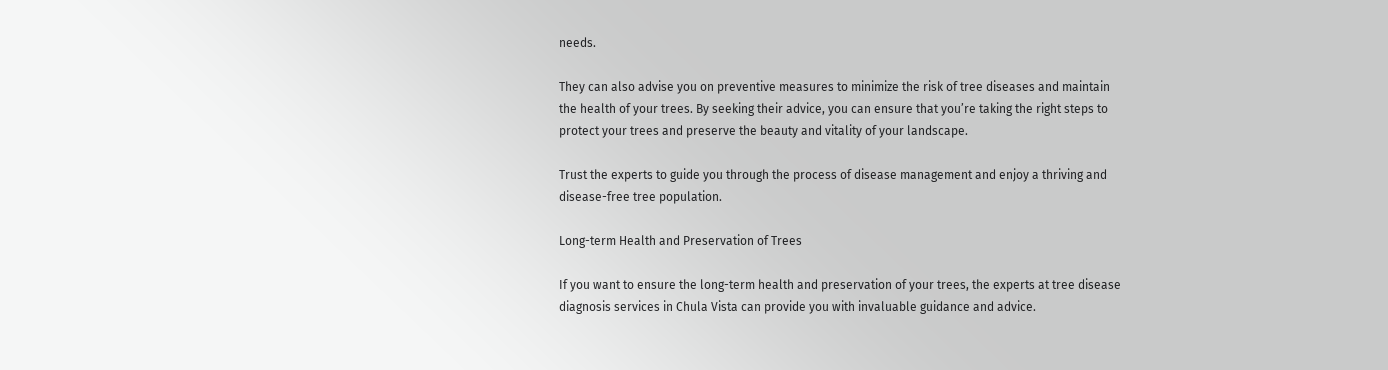needs.

They can also advise you on preventive measures to minimize the risk of tree diseases and maintain the health of your trees. By seeking their advice, you can ensure that you’re taking the right steps to protect your trees and preserve the beauty and vitality of your landscape.

Trust the experts to guide you through the process of disease management and enjoy a thriving and disease-free tree population.

Long-term Health and Preservation of Trees

If you want to ensure the long-term health and preservation of your trees, the experts at tree disease diagnosis services in Chula Vista can provide you with invaluable guidance and advice.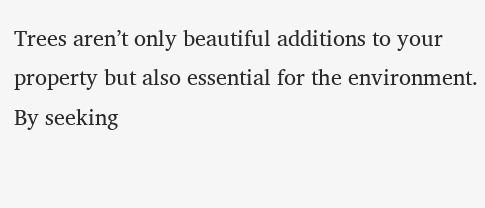Trees aren’t only beautiful additions to your property but also essential for the environment. By seeking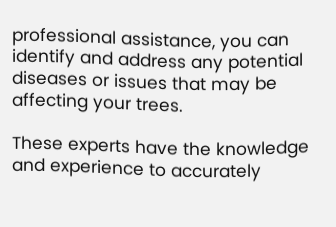professional assistance, you can identify and address any potential diseases or issues that may be affecting your trees.

These experts have the knowledge and experience to accurately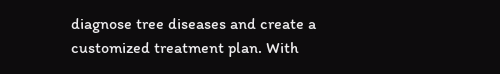diagnose tree diseases and create a customized treatment plan. With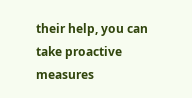their help, you can take proactive measures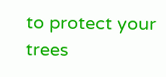to protect your trees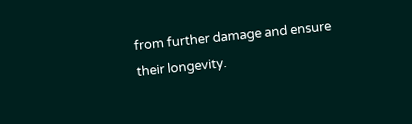from further damage and ensure their longevity.